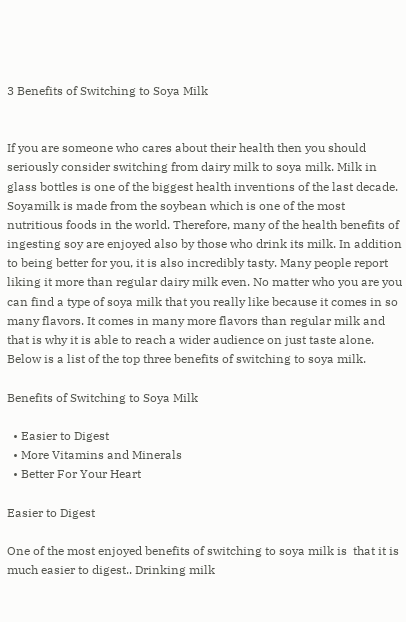3 Benefits of Switching to Soya Milk


If you are someone who cares about their health then you should seriously consider switching from dairy milk to soya milk. Milk in glass bottles is one of the biggest health inventions of the last decade. Soyamilk is made from the soybean which is one of the most nutritious foods in the world. Therefore, many of the health benefits of ingesting soy are enjoyed also by those who drink its milk. In addition to being better for you, it is also incredibly tasty. Many people report liking it more than regular dairy milk even. No matter who you are you can find a type of soya milk that you really like because it comes in so many flavors. It comes in many more flavors than regular milk and that is why it is able to reach a wider audience on just taste alone. Below is a list of the top three benefits of switching to soya milk.

Benefits of Switching to Soya Milk

  • Easier to Digest
  • More Vitamins and Minerals
  • Better For Your Heart

Easier to Digest

One of the most enjoyed benefits of switching to soya milk is  that it is much easier to digest.. Drinking milk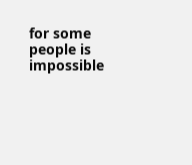for some people is impossible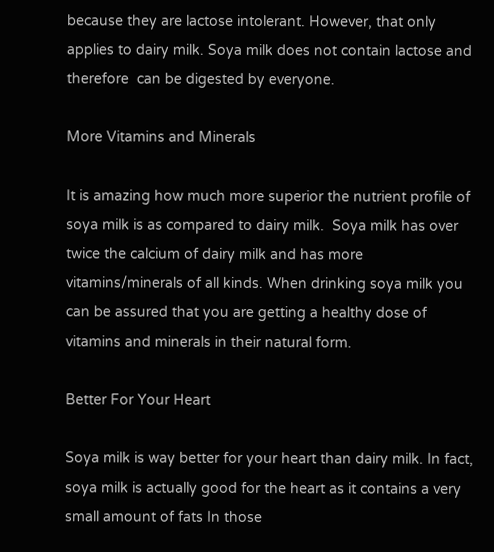because they are lactose intolerant. However, that only applies to dairy milk. Soya milk does not contain lactose and therefore  can be digested by everyone.

More Vitamins and Minerals

It is amazing how much more superior the nutrient profile of soya milk is as compared to dairy milk.  Soya milk has over twice the calcium of dairy milk and has more vitamins/minerals of all kinds. When drinking soya milk you can be assured that you are getting a healthy dose of vitamins and minerals in their natural form.

Better For Your Heart

Soya milk is way better for your heart than dairy milk. In fact, soya milk is actually good for the heart as it contains a very small amount of fats In those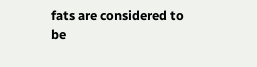fats are considered to be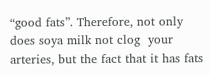“good fats”. Therefore, not only does soya milk not clog  your arteries, but the fact that it has fats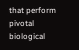that perform pivotal biological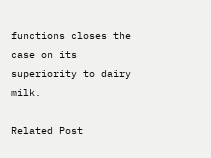functions closes the case on its superiority to dairy milk.

Related Post